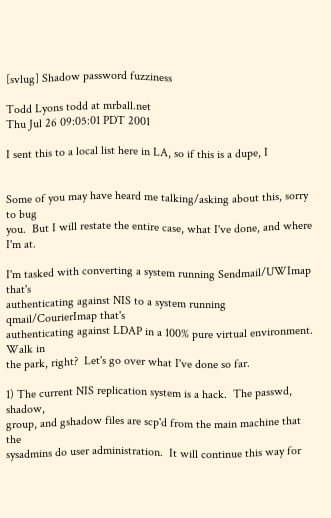[svlug] Shadow password fuzziness

Todd Lyons todd at mrball.net
Thu Jul 26 09:05:01 PDT 2001

I sent this to a local list here in LA, so if this is a dupe, I


Some of you may have heard me talking/asking about this, sorry to bug
you.  But I will restate the entire case, what I've done, and where I'm at.

I'm tasked with converting a system running Sendmail/UWImap that's
authenticating against NIS to a system running qmail/CourierImap that's
authenticating against LDAP in a 100% pure virtual environment.  Walk in
the park, right?  Let's go over what I've done so far.

1) The current NIS replication system is a hack.  The passwd, shadow,
group, and gshadow files are scp'd from the main machine that the
sysadmins do user administration.  It will continue this way for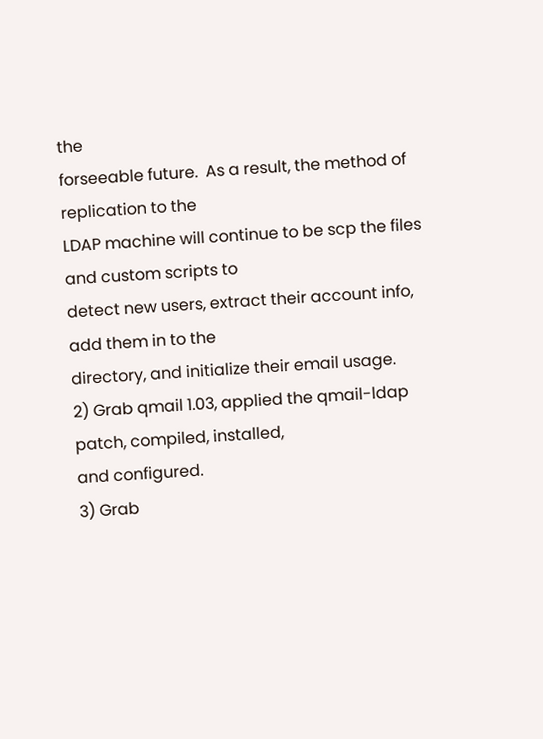the
forseeable future.  As a result, the method of replication to the
LDAP machine will continue to be scp the files and custom scripts to
detect new users, extract their account info, add them in to the
directory, and initialize their email usage.
2) Grab qmail 1.03, applied the qmail-ldap patch, compiled, installed,
and configured.
3) Grab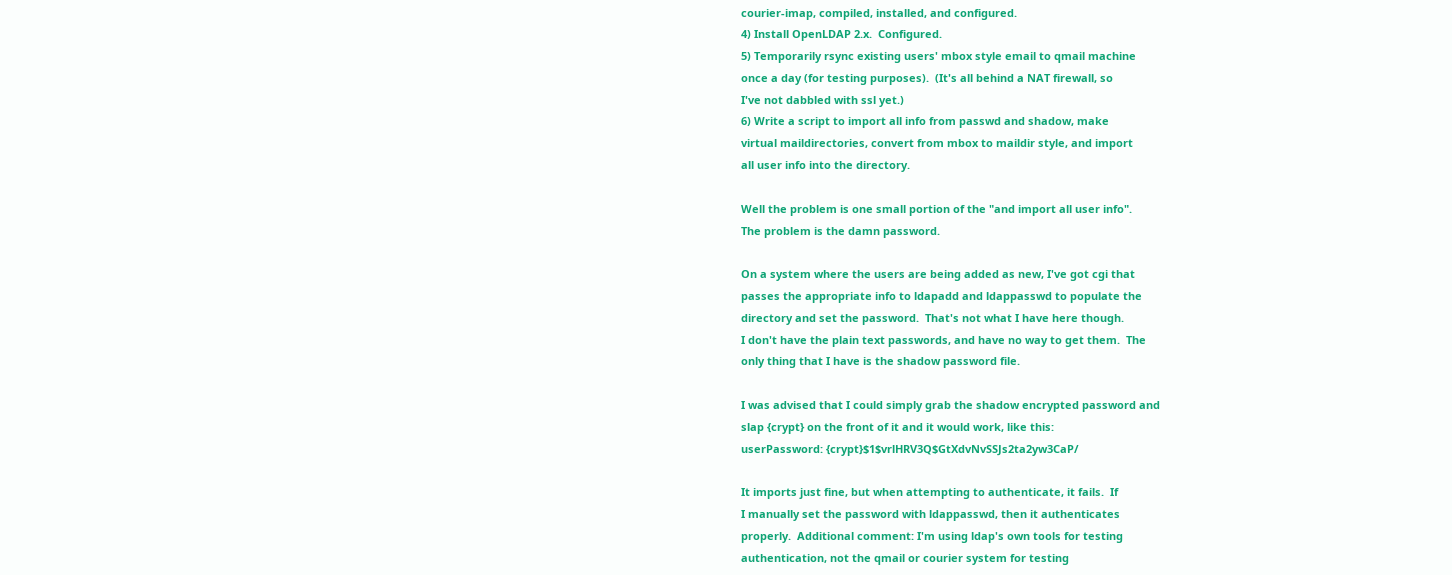courier-imap, compiled, installed, and configured.
4) Install OpenLDAP 2.x.  Configured.
5) Temporarily rsync existing users' mbox style email to qmail machine
once a day (for testing purposes).  (It's all behind a NAT firewall, so
I've not dabbled with ssl yet.)
6) Write a script to import all info from passwd and shadow, make
virtual maildirectories, convert from mbox to maildir style, and import
all user info into the directory.

Well the problem is one small portion of the "and import all user info".
The problem is the damn password.

On a system where the users are being added as new, I've got cgi that
passes the appropriate info to ldapadd and ldappasswd to populate the
directory and set the password.  That's not what I have here though.
I don't have the plain text passwords, and have no way to get them.  The
only thing that I have is the shadow password file.

I was advised that I could simply grab the shadow encrypted password and
slap {crypt} on the front of it and it would work, like this:
userPassword: {crypt}$1$vrlHRV3Q$GtXdvNvSSJs2ta2yw3CaP/

It imports just fine, but when attempting to authenticate, it fails.  If
I manually set the password with ldappasswd, then it authenticates
properly.  Additional comment: I'm using ldap's own tools for testing
authentication, not the qmail or courier system for testing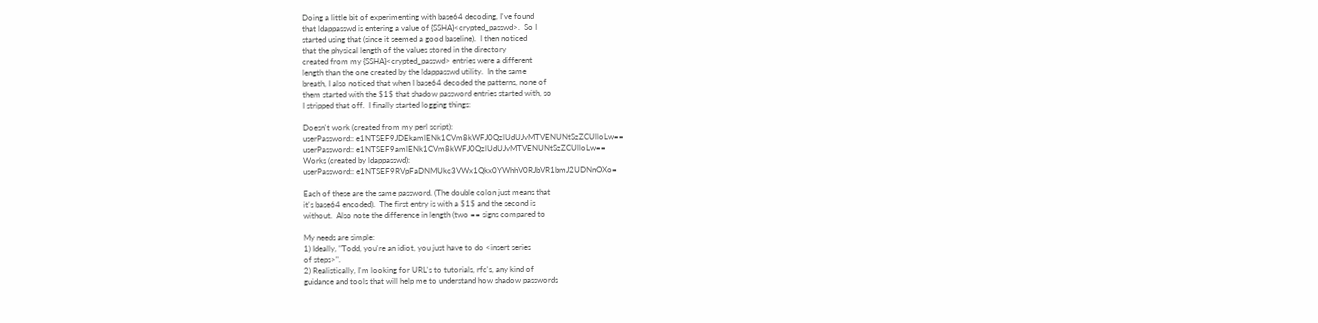Doing a little bit of experimenting with base64 decoding, I've found
that ldappasswd is entering a value of {SSHA}<crypted_passwd>.  So I
started using that (since it seemed a good baseline).  I then noticed
that the physical length of the values stored in the directory
created from my {SSHA}<crypted_passwd> entries were a different
length than the one created by the ldappasswd utility.  In the same
breath, I also noticed that when I base64 decoded the patterns, none of
them started with the $1$ that shadow password entries started with, so
I stripped that off.  I finally started logging things:

Doesn't work (created from my perl script):
userPassword:: e1NTSEF9JDEkamlENk1CVm8kWFJ0QzlUdUJvMTVENUNtSzZCUlloLw==
userPassword:: e1NTSEF9amlENk1CVm8kWFJ0QzlUdUJvMTVENUNtSzZCUlloLw==
Works (created by ldappasswd):
userPassword:: e1NTSEF9RVpFaDNMUkc3VWx1Qkx0YWhhV0RJbVR1bmJ2UDNnOXo=

Each of these are the same password. (The double colon just means that
it's base64 encoded).  The first entry is with a $1$ and the second is
without.  Also note the difference in length (two == signs compared to

My needs are simple:
1) Ideally, "Todd, you're an idiot, you just have to do <insert series
of steps>".
2) Realistically, I'm looking for URL's to tutorials, rfc's, any kind of
guidance and tools that will help me to understand how shadow passwords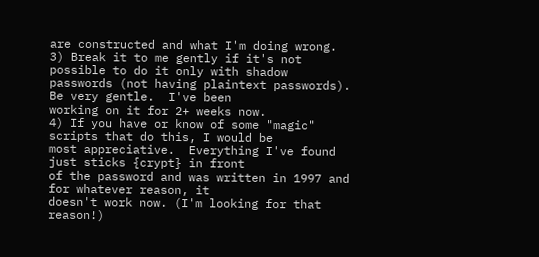are constructed and what I'm doing wrong.
3) Break it to me gently if it's not possible to do it only with shadow
passwords (not having plaintext passwords).  Be very gentle.  I've been
working on it for 2+ weeks now.
4) If you have or know of some "magic" scripts that do this, I would be
most appreciative.  Everything I've found just sticks {crypt} in front
of the password and was written in 1997 and for whatever reason, it
doesn't work now. (I'm looking for that reason!)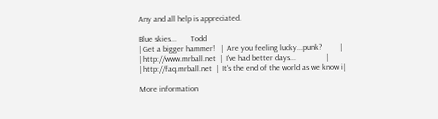Any and all help is appreciated.

Blue skies...       Todd
| Get a bigger hammer!   |  Are you feeling lucky...punk?         |
| http://www.mrball.net  |  I've had better days...               |
| http://faq.mrball.net  |  It's the end of the world as we know i|

More information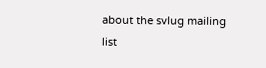about the svlug mailing list